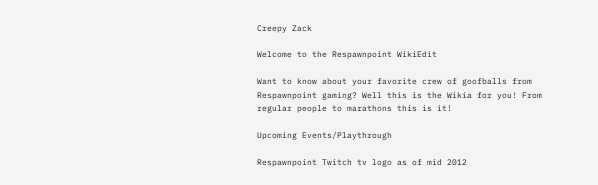Creepy Zack

Welcome to the Respawnpoint WikiEdit

Want to know about your favorite crew of goofballs from Respawnpoint gaming? Well this is the Wikia for you! From regular people to marathons this is it!

Upcoming Events/Playthrough

Respawnpoint Twitch tv logo as of mid 2012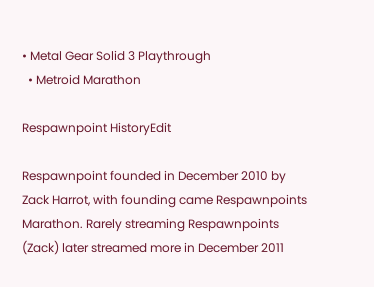• Metal Gear Solid 3 Playthrough
  • Metroid Marathon

Respawnpoint HistoryEdit

Respawnpoint founded in December 2010 by Zack Harrot, with founding came Respawnpoints Marathon. Rarely streaming Respawnpoints (Zack) later streamed more in December 2011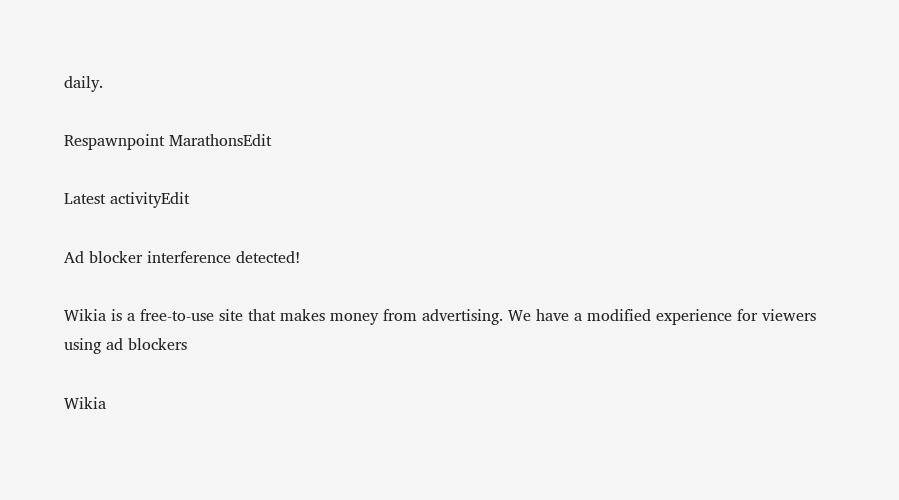daily.

Respawnpoint MarathonsEdit

Latest activityEdit

Ad blocker interference detected!

Wikia is a free-to-use site that makes money from advertising. We have a modified experience for viewers using ad blockers

Wikia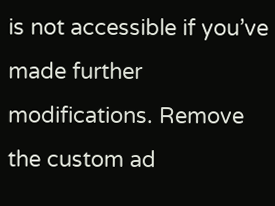is not accessible if you’ve made further modifications. Remove the custom ad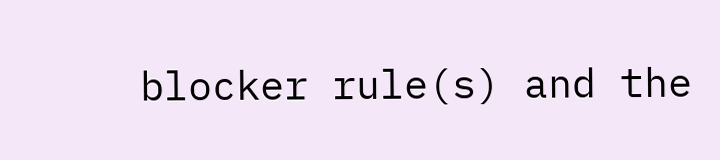blocker rule(s) and the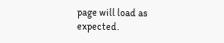page will load as expected.